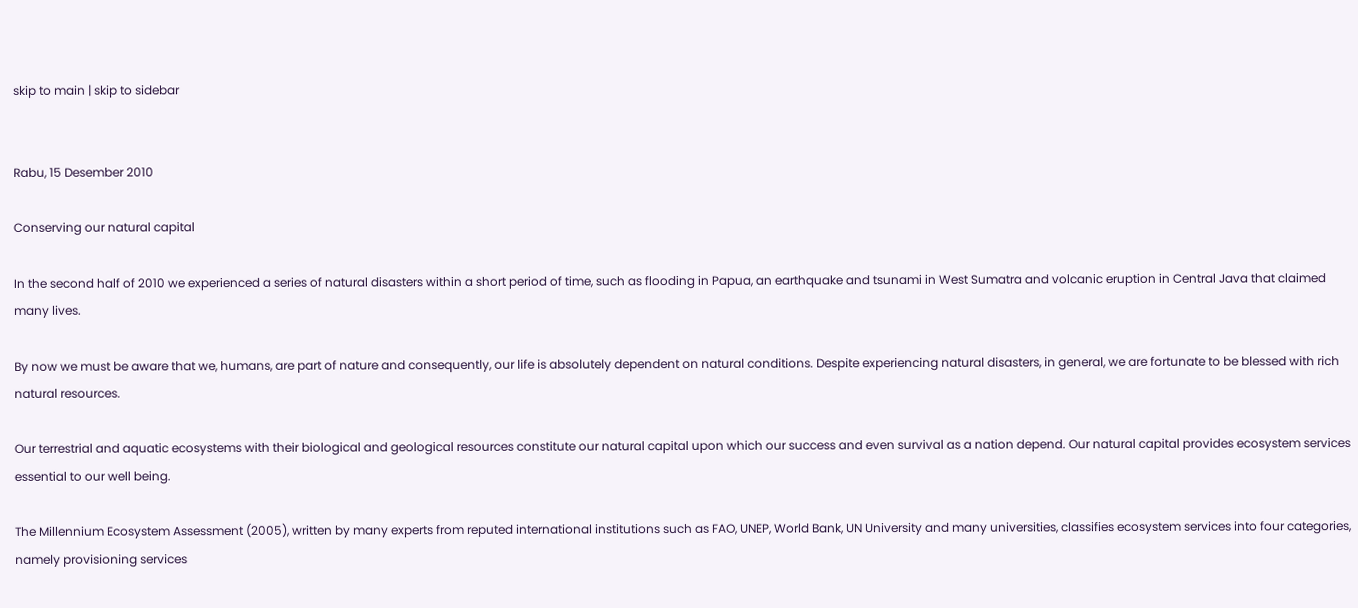skip to main | skip to sidebar


Rabu, 15 Desember 2010

Conserving our natural capital

In the second half of 2010 we experienced a series of natural disasters within a short period of time, such as flooding in Papua, an earthquake and tsunami in West Sumatra and volcanic eruption in Central Java that claimed many lives.

By now we must be aware that we, humans, are part of nature and consequently, our life is absolutely dependent on natural conditions. Despite experiencing natural disasters, in general, we are fortunate to be blessed with rich natural resources.

Our terrestrial and aquatic ecosystems with their biological and geological resources constitute our natural capital upon which our success and even survival as a nation depend. Our natural capital provides ecosystem services essential to our well being.

The Millennium Ecosystem Assessment (2005), written by many experts from reputed international institutions such as FAO, UNEP, World Bank, UN University and many universities, classifies ecosystem services into four categories, namely provisioning services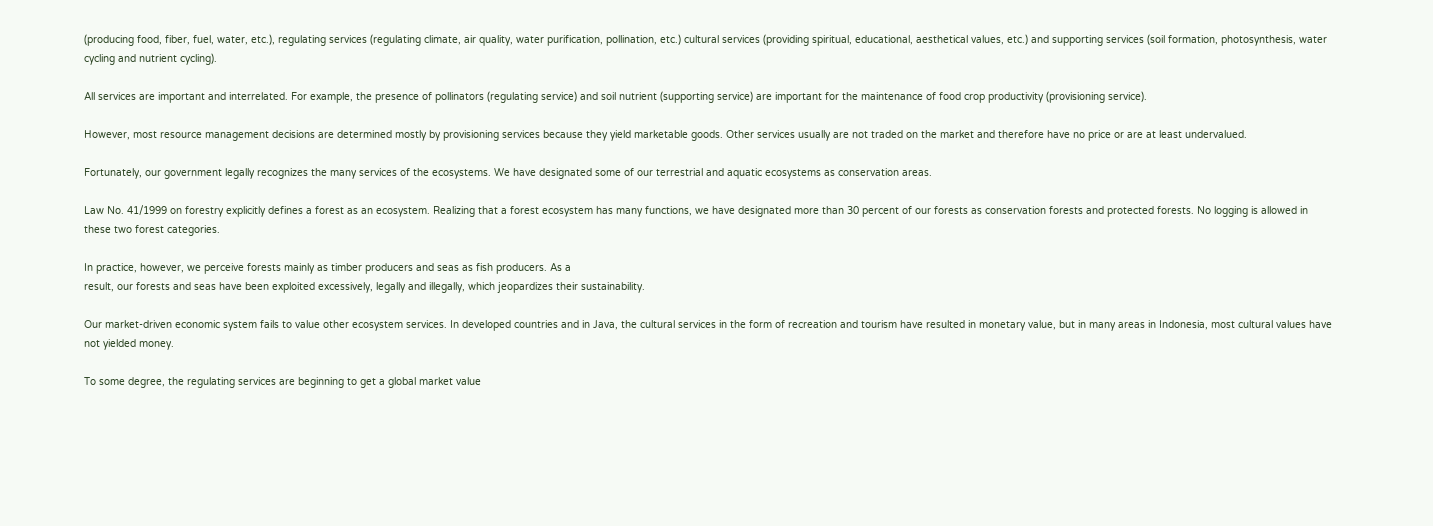(producing food, fiber, fuel, water, etc.), regulating services (regulating climate, air quality, water purification, pollination, etc.) cultural services (providing spiritual, educational, aesthetical values, etc.) and supporting services (soil formation, photosynthesis, water cycling and nutrient cycling).

All services are important and interrelated. For example, the presence of pollinators (regulating service) and soil nutrient (supporting service) are important for the maintenance of food crop productivity (provisioning service).

However, most resource management decisions are determined mostly by provisioning services because they yield marketable goods. Other services usually are not traded on the market and therefore have no price or are at least undervalued.

Fortunately, our government legally recognizes the many services of the ecosystems. We have designated some of our terrestrial and aquatic ecosystems as conservation areas.

Law No. 41/1999 on forestry explicitly defines a forest as an ecosystem. Realizing that a forest ecosystem has many functions, we have designated more than 30 percent of our forests as conservation forests and protected forests. No logging is allowed in these two forest categories.

In practice, however, we perceive forests mainly as timber producers and seas as fish producers. As a
result, our forests and seas have been exploited excessively, legally and illegally, which jeopardizes their sustainability.

Our market-driven economic system fails to value other ecosystem services. In developed countries and in Java, the cultural services in the form of recreation and tourism have resulted in monetary value, but in many areas in Indonesia, most cultural values have not yielded money.

To some degree, the regulating services are beginning to get a global market value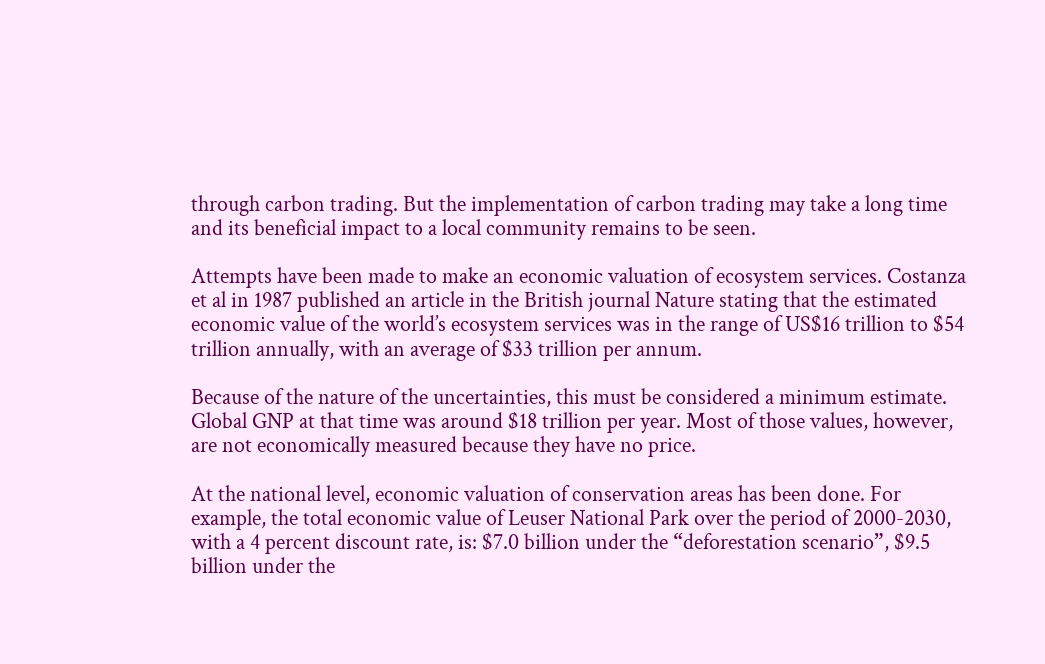through carbon trading. But the implementation of carbon trading may take a long time and its beneficial impact to a local community remains to be seen.

Attempts have been made to make an economic valuation of ecosystem services. Costanza et al in 1987 published an article in the British journal Nature stating that the estimated economic value of the world’s ecosystem services was in the range of US$16 trillion to $54 trillion annually, with an average of $33 trillion per annum.

Because of the nature of the uncertainties, this must be considered a minimum estimate. Global GNP at that time was around $18 trillion per year. Most of those values, however, are not economically measured because they have no price.

At the national level, economic valuation of conservation areas has been done. For example, the total economic value of Leuser National Park over the period of 2000-2030, with a 4 percent discount rate, is: $7.0 billion under the “deforestation scenario”, $9.5 billion under the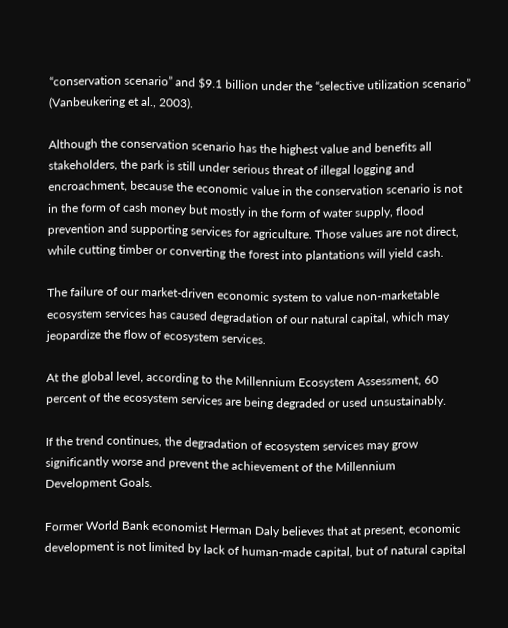“conservation scenario” and $9.1 billion under the “selective utilization scenario” (Vanbeukering et al., 2003).

Although the conservation scenario has the highest value and benefits all stakeholders, the park is still under serious threat of illegal logging and encroachment, because the economic value in the conservation scenario is not in the form of cash money but mostly in the form of water supply, flood prevention and supporting services for agriculture. Those values are not direct, while cutting timber or converting the forest into plantations will yield cash.

The failure of our market-driven economic system to value non-marketable ecosystem services has caused degradation of our natural capital, which may jeopardize the flow of ecosystem services.

At the global level, according to the Millennium Ecosystem Assessment, 60 percent of the ecosystem services are being degraded or used unsustainably.

If the trend continues, the degradation of ecosystem services may grow significantly worse and prevent the achievement of the Millennium Development Goals.

Former World Bank economist Herman Daly believes that at present, economic development is not limited by lack of human-made capital, but of natural capital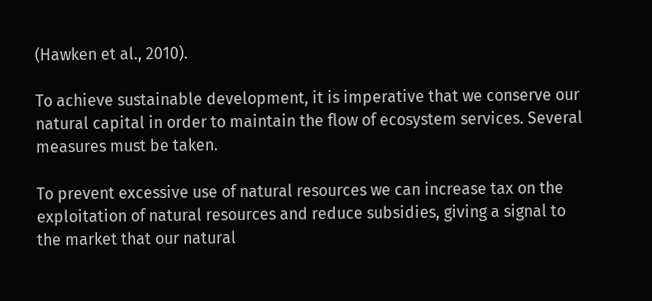(Hawken et al., 2010).

To achieve sustainable development, it is imperative that we conserve our natural capital in order to maintain the flow of ecosystem services. Several measures must be taken.

To prevent excessive use of natural resources we can increase tax on the exploitation of natural resources and reduce subsidies, giving a signal to the market that our natural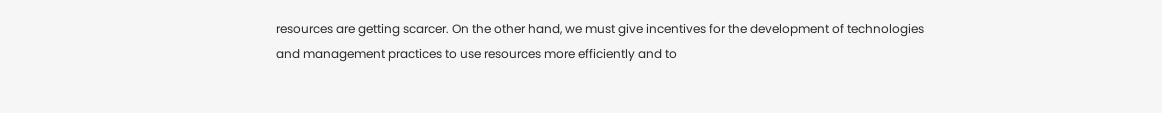resources are getting scarcer. On the other hand, we must give incentives for the development of technologies and management practices to use resources more efficiently and to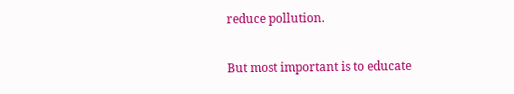reduce pollution.

But most important is to educate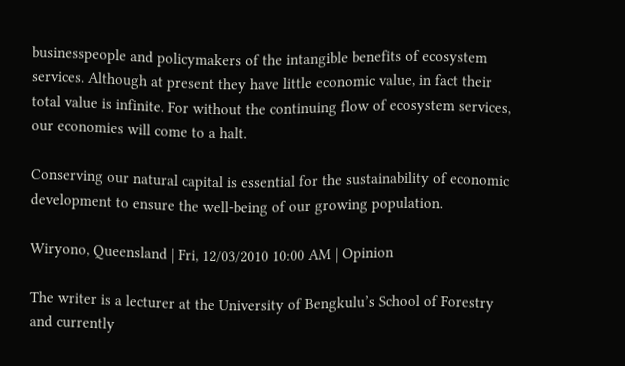businesspeople and policymakers of the intangible benefits of ecosystem services. Although at present they have little economic value, in fact their total value is infinite. For without the continuing flow of ecosystem services, our economies will come to a halt.

Conserving our natural capital is essential for the sustainability of economic development to ensure the well-being of our growing population.

Wiryono, Queensland | Fri, 12/03/2010 10:00 AM | Opinion

The writer is a lecturer at the University of Bengkulu’s School of Forestry and currently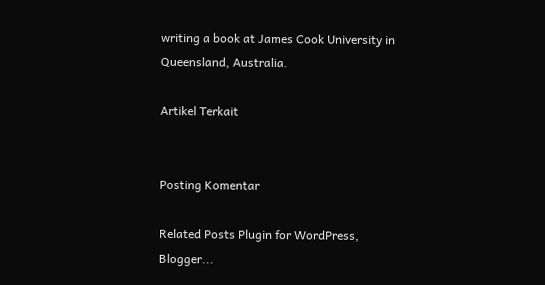writing a book at James Cook University in Queensland, Australia.

Artikel Terkait


Posting Komentar

Related Posts Plugin for WordPress, Blogger...